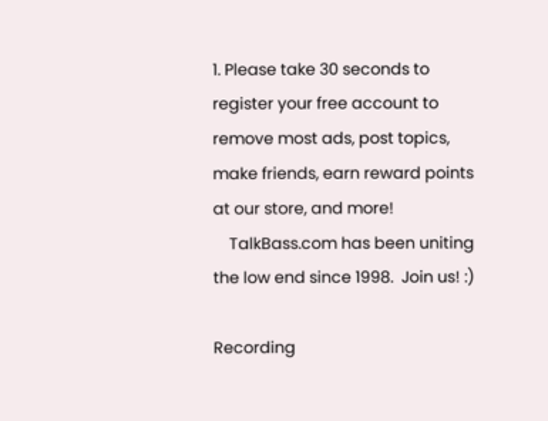1. Please take 30 seconds to register your free account to remove most ads, post topics, make friends, earn reward points at our store, and more!
    TalkBass.com has been uniting the low end since 1998.  Join us! :)

Recording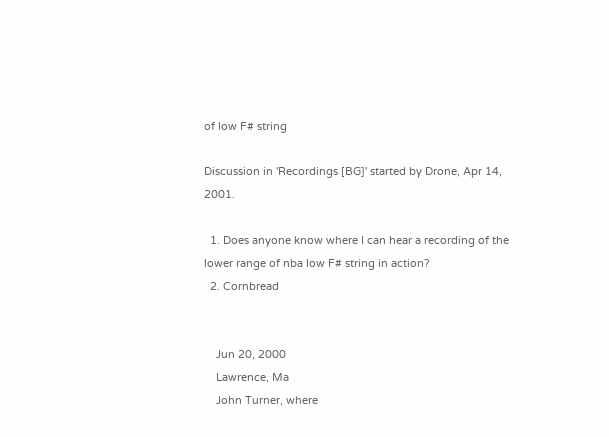of low F# string

Discussion in 'Recordings [BG]' started by Drone, Apr 14, 2001.

  1. Does anyone know where I can hear a recording of the lower range of nba low F# string in action?
  2. Cornbread


    Jun 20, 2000
    Lawrence, Ma
    John Turner, where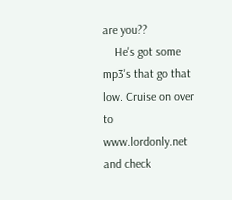are you??
    He's got some mp3's that go that low. Cruise on over to www.lordonly.net and check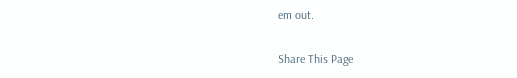em out.

Share This Page